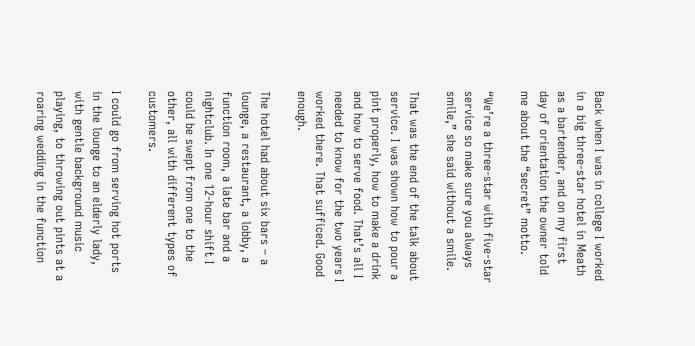Back when I was in college I worked in a big three-star hotel in Meath as a bartender, and on my first day of orientation the owner told me about the “secret” motto.

“We’re a three-star with five-star service so make sure you always smile,” she said without a smile.

That was the end of the talk about service. I was shown how to pour a pint properly, how to make a drink and how to serve food. That’s all I needed to know for the two years I worked there. That sufficed. Good enough.

The hotel had about six bars – a lounge, a restaurant, a lobby, a function room, a late bar and a nightclub. In one 12-hour shift I could be swept from one to the other, all with different types of customers.

I could go from serving hot ports in the lounge to an elderly lady, with gentle background music playing, to throwing out pints at a roaring wedding in the function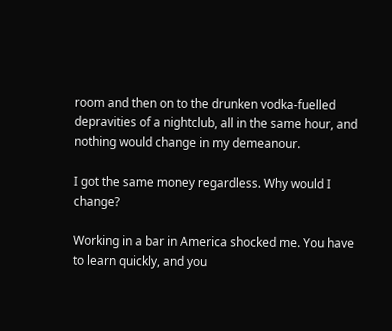room and then on to the drunken vodka-fuelled depravities of a nightclub, all in the same hour, and nothing would change in my demeanour.

I got the same money regardless. Why would I change?

Working in a bar in America shocked me. You have to learn quickly, and you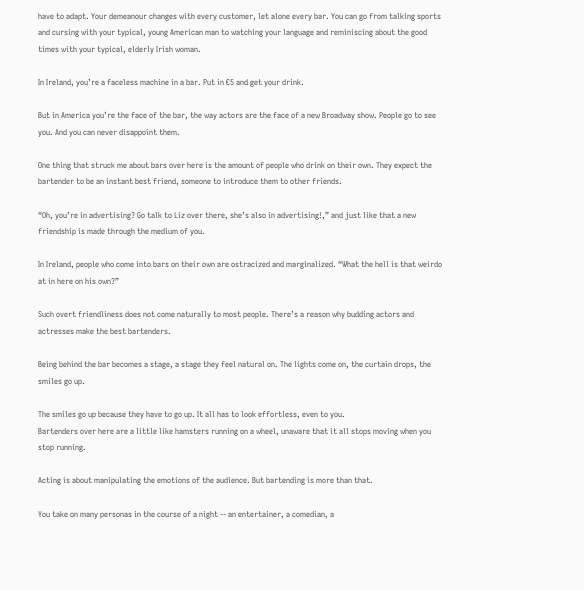have to adapt. Your demeanour changes with every customer, let alone every bar. You can go from talking sports and cursing with your typical, young American man to watching your language and reminiscing about the good times with your typical, elderly Irish woman.

In Ireland, you’re a faceless machine in a bar. Put in €5 and get your drink.

But in America you’re the face of the bar, the way actors are the face of a new Broadway show. People go to see you. And you can never disappoint them.

One thing that struck me about bars over here is the amount of people who drink on their own. They expect the bartender to be an instant best friend, someone to introduce them to other friends.

“Oh, you’re in advertising? Go talk to Liz over there, she’s also in advertising!,” and just like that a new friendship is made through the medium of you.

In Ireland, people who come into bars on their own are ostracized and marginalized. “What the hell is that weirdo at in here on his own?”

Such overt friendliness does not come naturally to most people. There’s a reason why budding actors and actresses make the best bartenders.

Being behind the bar becomes a stage, a stage they feel natural on. The lights come on, the curtain drops, the smiles go up.

The smiles go up because they have to go up. It all has to look effortless, even to you.
Bartenders over here are a little like hamsters running on a wheel, unaware that it all stops moving when you stop running.

Acting is about manipulating the emotions of the audience. But bartending is more than that.

You take on many personas in the course of a night -- an entertainer, a comedian, a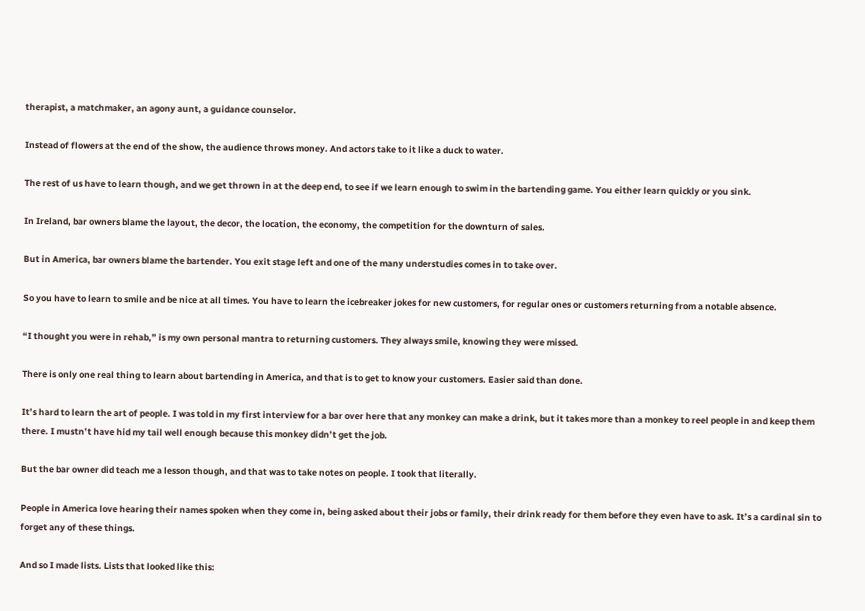therapist, a matchmaker, an agony aunt, a guidance counselor.

Instead of flowers at the end of the show, the audience throws money. And actors take to it like a duck to water.

The rest of us have to learn though, and we get thrown in at the deep end, to see if we learn enough to swim in the bartending game. You either learn quickly or you sink.

In Ireland, bar owners blame the layout, the decor, the location, the economy, the competition for the downturn of sales.

But in America, bar owners blame the bartender. You exit stage left and one of the many understudies comes in to take over.

So you have to learn to smile and be nice at all times. You have to learn the icebreaker jokes for new customers, for regular ones or customers returning from a notable absence.

“I thought you were in rehab,” is my own personal mantra to returning customers. They always smile, knowing they were missed.

There is only one real thing to learn about bartending in America, and that is to get to know your customers. Easier said than done.

It’s hard to learn the art of people. I was told in my first interview for a bar over here that any monkey can make a drink, but it takes more than a monkey to reel people in and keep them there. I mustn’t have hid my tail well enough because this monkey didn’t get the job.

But the bar owner did teach me a lesson though, and that was to take notes on people. I took that literally.

People in America love hearing their names spoken when they come in, being asked about their jobs or family, their drink ready for them before they even have to ask. It’s a cardinal sin to forget any of these things.

And so I made lists. Lists that looked like this: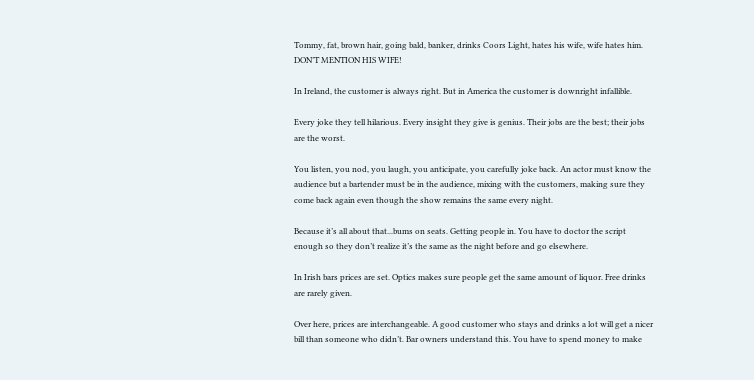Tommy, fat, brown hair, going bald, banker, drinks Coors Light, hates his wife, wife hates him. DON’T MENTION HIS WIFE!

In Ireland, the customer is always right. But in America the customer is downright infallible.

Every joke they tell hilarious. Every insight they give is genius. Their jobs are the best; their jobs are the worst.

You listen, you nod, you laugh, you anticipate, you carefully joke back. An actor must know the audience but a bartender must be in the audience, mixing with the customers, making sure they come back again even though the show remains the same every night.

Because it’s all about that...bums on seats. Getting people in. You have to doctor the script enough so they don’t realize it’s the same as the night before and go elsewhere.

In Irish bars prices are set. Optics makes sure people get the same amount of liquor. Free drinks are rarely given.

Over here, prices are interchangeable. A good customer who stays and drinks a lot will get a nicer bill than someone who didn’t. Bar owners understand this. You have to spend money to make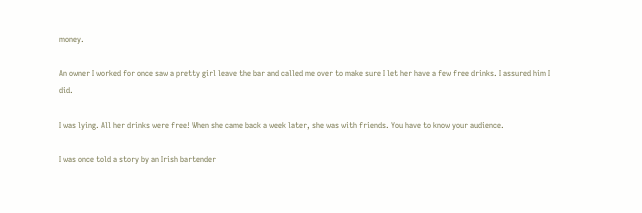money.

An owner I worked for once saw a pretty girl leave the bar and called me over to make sure I let her have a few free drinks. I assured him I did.

I was lying. All her drinks were free! When she came back a week later, she was with friends. You have to know your audience.

I was once told a story by an Irish bartender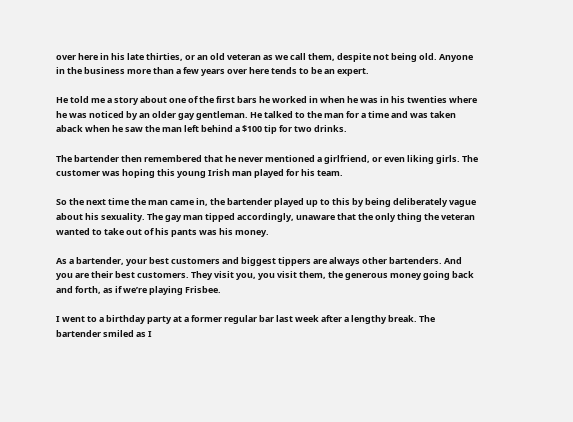over here in his late thirties, or an old veteran as we call them, despite not being old. Anyone in the business more than a few years over here tends to be an expert.

He told me a story about one of the first bars he worked in when he was in his twenties where he was noticed by an older gay gentleman. He talked to the man for a time and was taken aback when he saw the man left behind a $100 tip for two drinks.

The bartender then remembered that he never mentioned a girlfriend, or even liking girls. The customer was hoping this young Irish man played for his team.

So the next time the man came in, the bartender played up to this by being deliberately vague about his sexuality. The gay man tipped accordingly, unaware that the only thing the veteran wanted to take out of his pants was his money.

As a bartender, your best customers and biggest tippers are always other bartenders. And you are their best customers. They visit you, you visit them, the generous money going back and forth, as if we’re playing Frisbee.

I went to a birthday party at a former regular bar last week after a lengthy break. The bartender smiled as I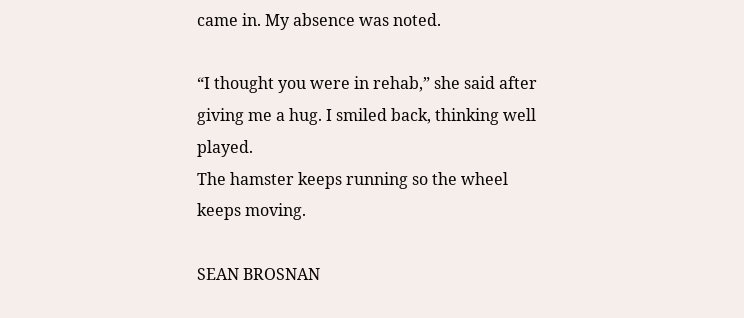came in. My absence was noted.

“I thought you were in rehab,” she said after giving me a hug. I smiled back, thinking well played.
The hamster keeps running so the wheel keeps moving.

SEAN BROSNAN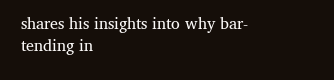shares his insights into why bar-tending in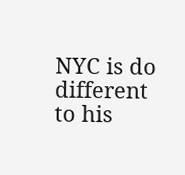NYC is do different to his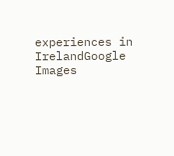experiences in IrelandGoogle Images